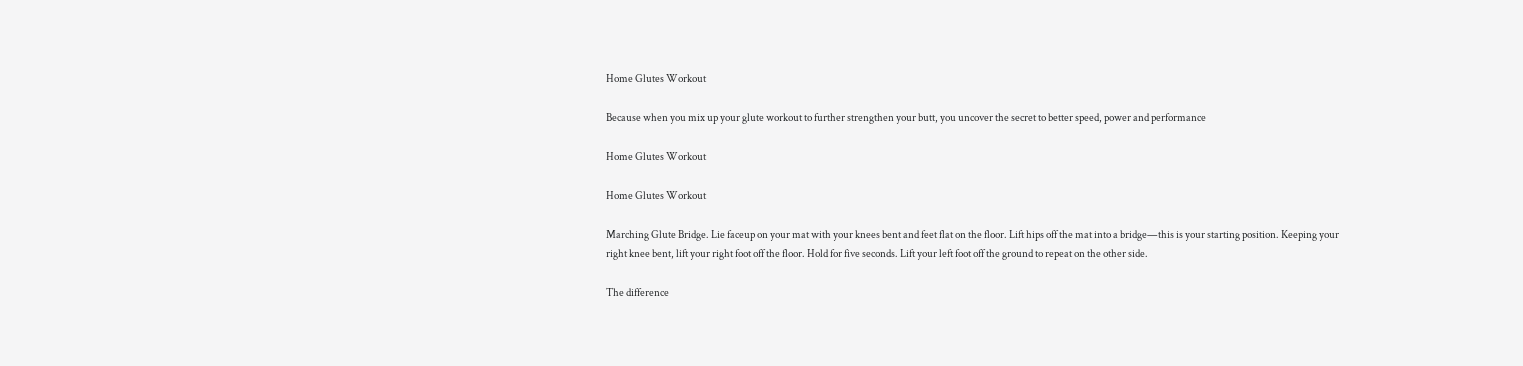Home Glutes Workout

Because when you mix up your glute workout to further strengthen your butt, you uncover the secret to better speed, power and performance

Home Glutes Workout

Home Glutes Workout

Marching Glute Bridge. Lie faceup on your mat with your knees bent and feet flat on the floor. Lift hips off the mat into a bridge—this is your starting position. Keeping your right knee bent, lift your right foot off the floor. Hold for five seconds. Lift your left foot off the ground to repeat on the other side.

The difference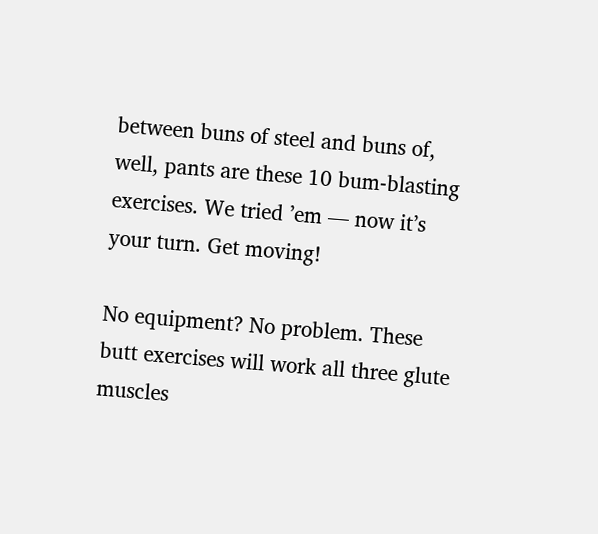between buns of steel and buns of, well, pants are these 10 bum-blasting exercises. We tried ’em — now it’s your turn. Get moving!

No equipment? No problem. These butt exercises will work all three glute muscles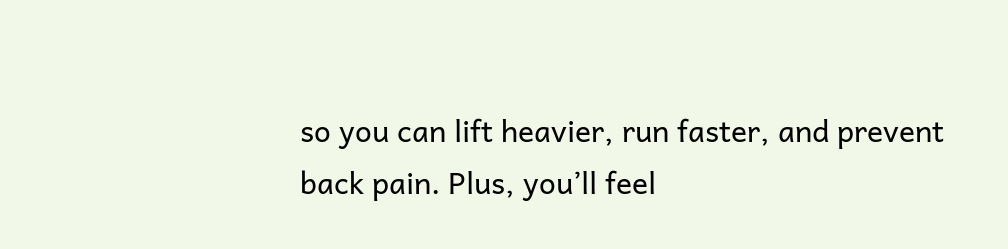so you can lift heavier, run faster, and prevent back pain. Plus, you’ll feel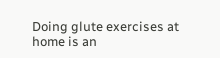Doing glute exercises at home is an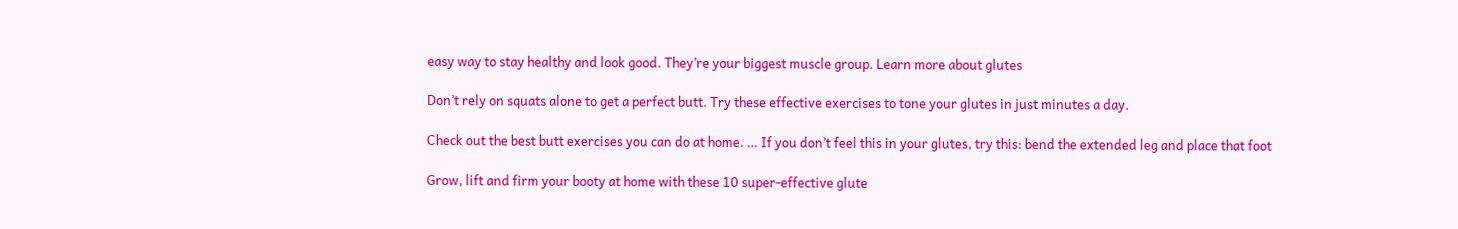easy way to stay healthy and look good. They’re your biggest muscle group. Learn more about glutes

Don’t rely on squats alone to get a perfect butt. Try these effective exercises to tone your glutes in just minutes a day.

Check out the best butt exercises you can do at home. … If you don’t feel this in your glutes, try this: bend the extended leg and place that foot

Grow, lift and firm your booty at home with these 10 super-effective glute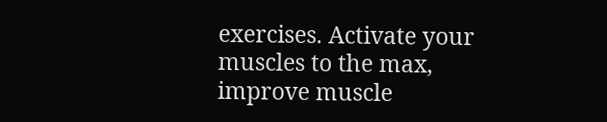exercises. Activate your muscles to the max, improve muscle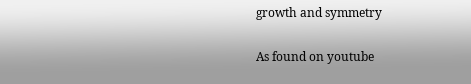growth and symmetry

As found on youtube